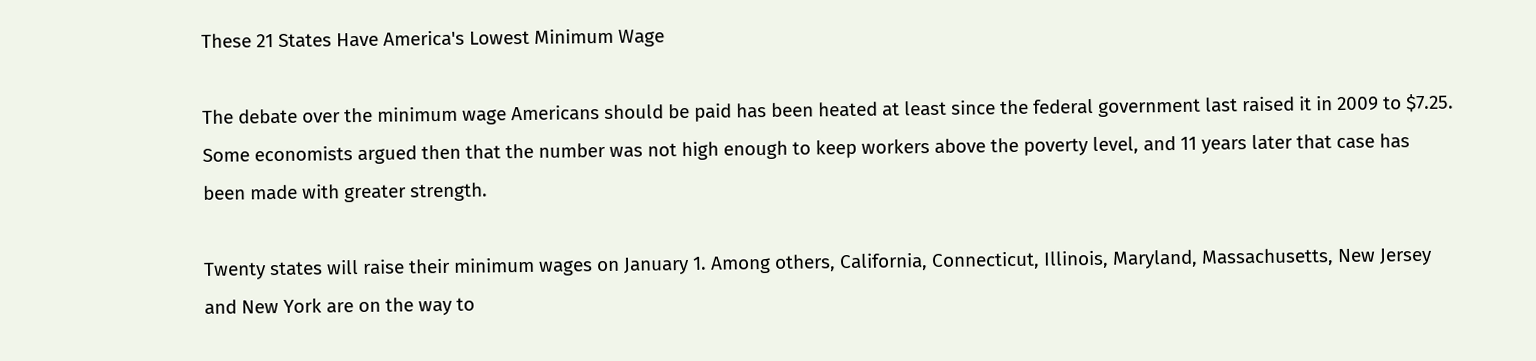These 21 States Have America's Lowest Minimum Wage

The debate over the minimum wage Americans should be paid has been heated at least since the federal government last raised it in 2009 to $7.25. Some economists argued then that the number was not high enough to keep workers above the poverty level, and 11 years later that case has been made with greater strength.

Twenty states will raise their minimum wages on January 1. Among others, California, Connecticut, Illinois, Maryland, Massachusetts, New Jersey and New York are on the way to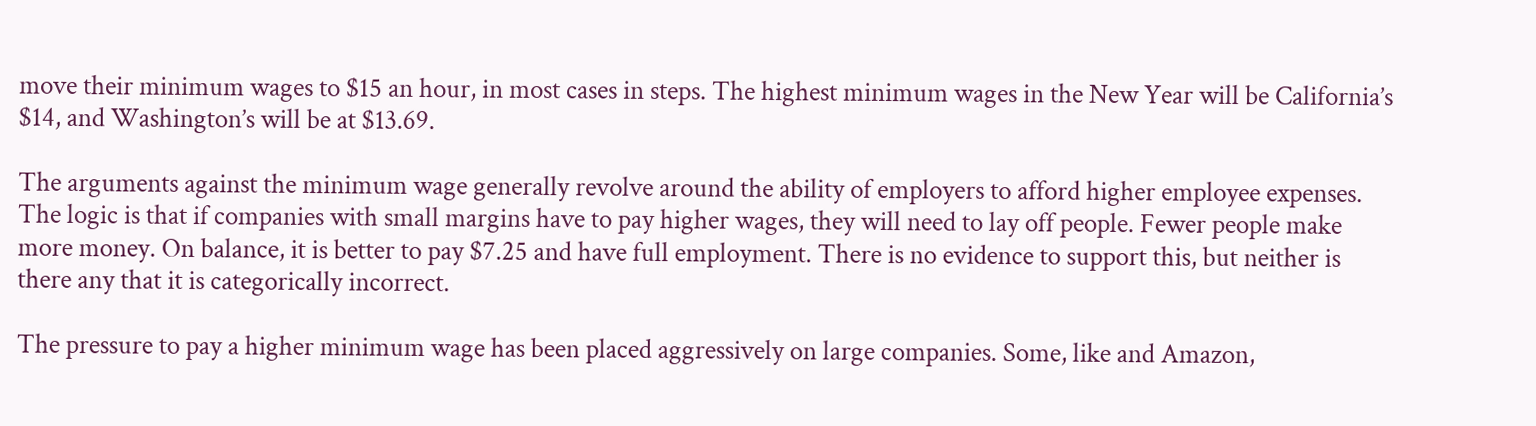move their minimum wages to $15 an hour, in most cases in steps. The highest minimum wages in the New Year will be California’s $14, and Washington’s will be at $13.69.

The arguments against the minimum wage generally revolve around the ability of employers to afford higher employee expenses. The logic is that if companies with small margins have to pay higher wages, they will need to lay off people. Fewer people make more money. On balance, it is better to pay $7.25 and have full employment. There is no evidence to support this, but neither is there any that it is categorically incorrect.

The pressure to pay a higher minimum wage has been placed aggressively on large companies. Some, like and Amazon,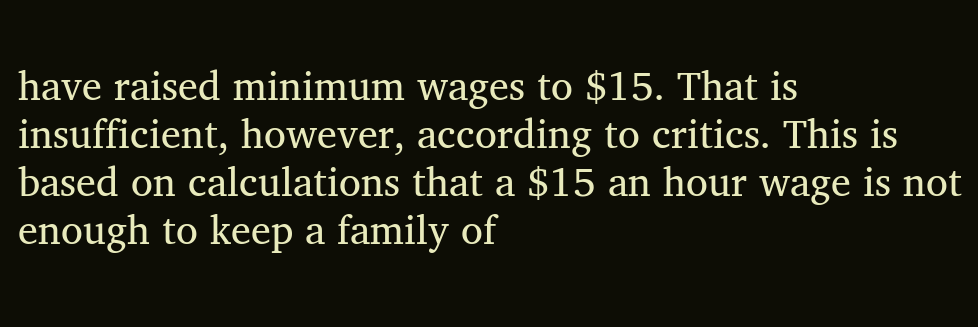have raised minimum wages to $15. That is insufficient, however, according to critics. This is based on calculations that a $15 an hour wage is not enough to keep a family of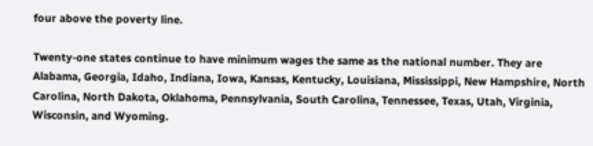four above the poverty line.

Twenty-one states continue to have minimum wages the same as the national number. They are Alabama, Georgia, Idaho, Indiana, Iowa, Kansas, Kentucky, Louisiana, Mississippi, New Hampshire, North Carolina, North Dakota, Oklahoma, Pennsylvania, South Carolina, Tennessee, Texas, Utah, Virginia, Wisconsin, and Wyoming.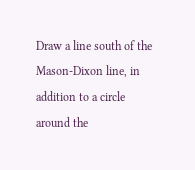Draw a line south of the Mason-Dixon line, in addition to a circle around the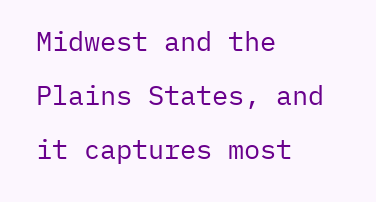Midwest and the Plains States, and it captures most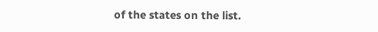of the states on the list.